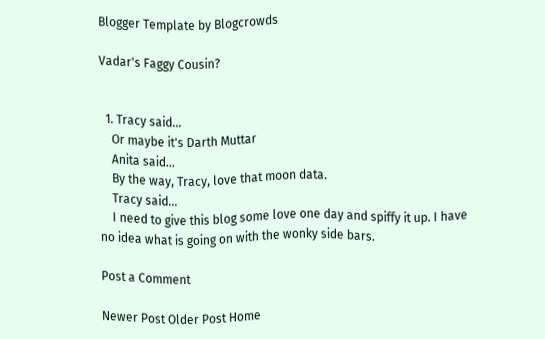Blogger Template by Blogcrowds

Vadar's Faggy Cousin?


  1. Tracy said...
    Or maybe it's Darth Muttar
    Anita said...
    By the way, Tracy, love that moon data.
    Tracy said...
    I need to give this blog some love one day and spiffy it up. I have no idea what is going on with the wonky side bars.

Post a Comment

Newer Post Older Post Home